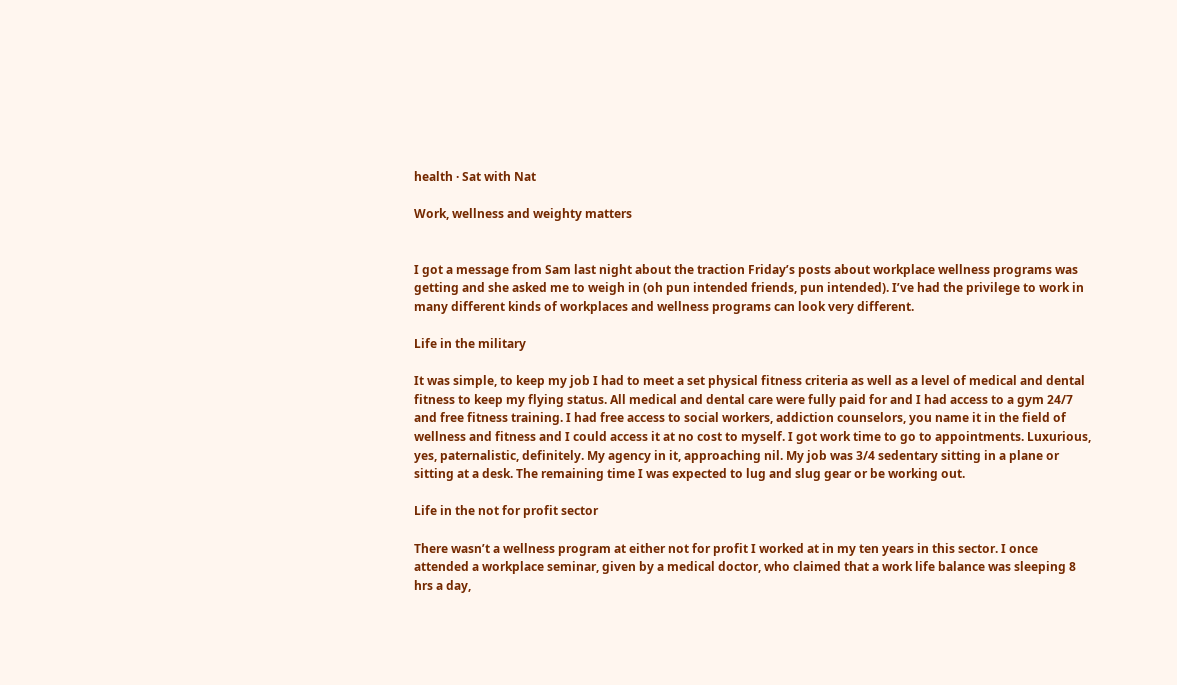health · Sat with Nat

Work, wellness and weighty matters


I got a message from Sam last night about the traction Friday’s posts about workplace wellness programs was getting and she asked me to weigh in (oh pun intended friends, pun intended). I’ve had the privilege to work in many different kinds of workplaces and wellness programs can look very different.

Life in the military

It was simple, to keep my job I had to meet a set physical fitness criteria as well as a level of medical and dental fitness to keep my flying status. All medical and dental care were fully paid for and I had access to a gym 24/7 and free fitness training. I had free access to social workers, addiction counselors, you name it in the field of wellness and fitness and I could access it at no cost to myself. I got work time to go to appointments. Luxurious, yes, paternalistic, definitely. My agency in it, approaching nil. My job was 3/4 sedentary sitting in a plane or sitting at a desk. The remaining time I was expected to lug and slug gear or be working out.

Life in the not for profit sector

There wasn’t a wellness program at either not for profit I worked at in my ten years in this sector. I once attended a workplace seminar, given by a medical doctor, who claimed that a work life balance was sleeping 8 hrs a day,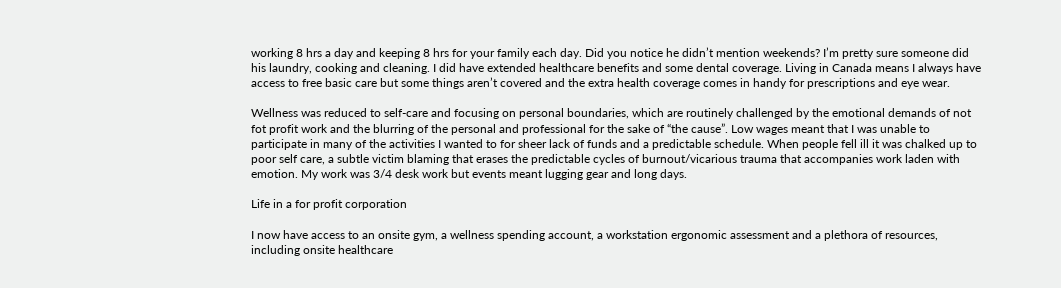working 8 hrs a day and keeping 8 hrs for your family each day. Did you notice he didn’t mention weekends? I’m pretty sure someone did his laundry, cooking and cleaning. I did have extended healthcare benefits and some dental coverage. Living in Canada means I always have  access to free basic care but some things aren’t covered and the extra health coverage comes in handy for prescriptions and eye wear.

Wellness was reduced to self-care and focusing on personal boundaries, which are routinely challenged by the emotional demands of not fot profit work and the blurring of the personal and professional for the sake of “the cause”. Low wages meant that I was unable to participate in many of the activities I wanted to for sheer lack of funds and a predictable schedule. When people fell ill it was chalked up to poor self care, a subtle victim blaming that erases the predictable cycles of burnout/vicarious trauma that accompanies work laden with emotion. My work was 3/4 desk work but events meant lugging gear and long days.

Life in a for profit corporation

I now have access to an onsite gym, a wellness spending account, a workstation ergonomic assessment and a plethora of resources, including onsite healthcare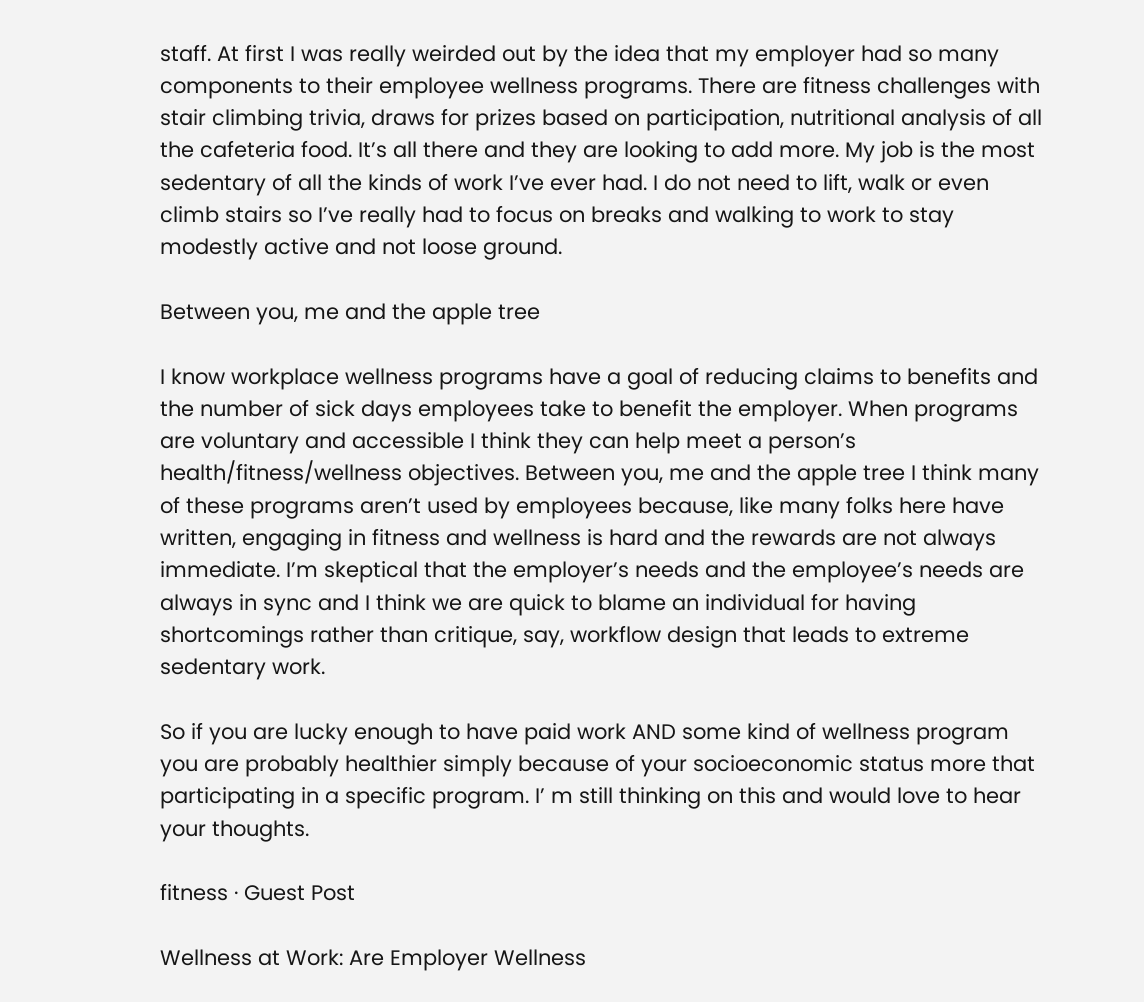staff. At first I was really weirded out by the idea that my employer had so many components to their employee wellness programs. There are fitness challenges with stair climbing trivia, draws for prizes based on participation, nutritional analysis of all the cafeteria food. It’s all there and they are looking to add more. My job is the most sedentary of all the kinds of work I’ve ever had. I do not need to lift, walk or even climb stairs so I’ve really had to focus on breaks and walking to work to stay modestly active and not loose ground.

Between you, me and the apple tree

I know workplace wellness programs have a goal of reducing claims to benefits and the number of sick days employees take to benefit the employer. When programs are voluntary and accessible I think they can help meet a person’s health/fitness/wellness objectives. Between you, me and the apple tree I think many of these programs aren’t used by employees because, like many folks here have written, engaging in fitness and wellness is hard and the rewards are not always immediate. I’m skeptical that the employer’s needs and the employee’s needs are always in sync and I think we are quick to blame an individual for having shortcomings rather than critique, say, workflow design that leads to extreme sedentary work.

So if you are lucky enough to have paid work AND some kind of wellness program you are probably healthier simply because of your socioeconomic status more that participating in a specific program. I’ m still thinking on this and would love to hear your thoughts.

fitness · Guest Post

Wellness at Work: Are Employer Wellness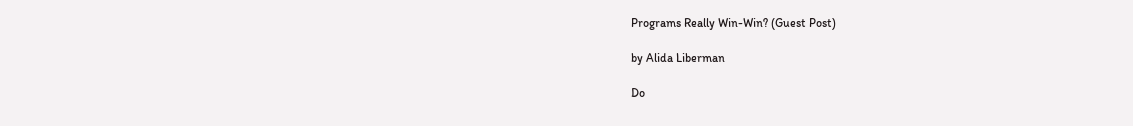Programs Really Win-Win? (Guest Post)

by Alida Liberman

Do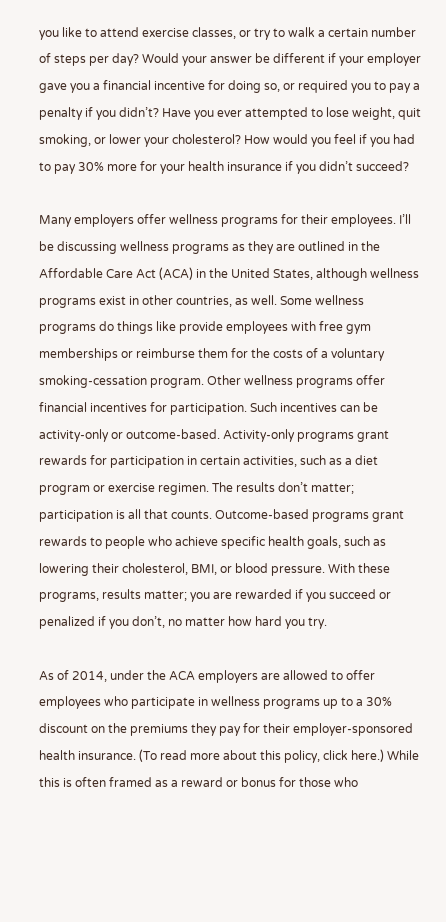you like to attend exercise classes, or try to walk a certain number of steps per day? Would your answer be different if your employer gave you a financial incentive for doing so, or required you to pay a penalty if you didn’t? Have you ever attempted to lose weight, quit smoking, or lower your cholesterol? How would you feel if you had to pay 30% more for your health insurance if you didn’t succeed?

Many employers offer wellness programs for their employees. I’ll be discussing wellness programs as they are outlined in the Affordable Care Act (ACA) in the United States, although wellness programs exist in other countries, as well. Some wellness programs do things like provide employees with free gym memberships or reimburse them for the costs of a voluntary smoking-cessation program. Other wellness programs offer financial incentives for participation. Such incentives can be activity-only or outcome-based. Activity-only programs grant rewards for participation in certain activities, such as a diet program or exercise regimen. The results don’t matter; participation is all that counts. Outcome-based programs grant rewards to people who achieve specific health goals, such as lowering their cholesterol, BMI, or blood pressure. With these programs, results matter; you are rewarded if you succeed or penalized if you don’t, no matter how hard you try.

As of 2014, under the ACA employers are allowed to offer employees who participate in wellness programs up to a 30% discount on the premiums they pay for their employer-sponsored health insurance. (To read more about this policy, click here.) While this is often framed as a reward or bonus for those who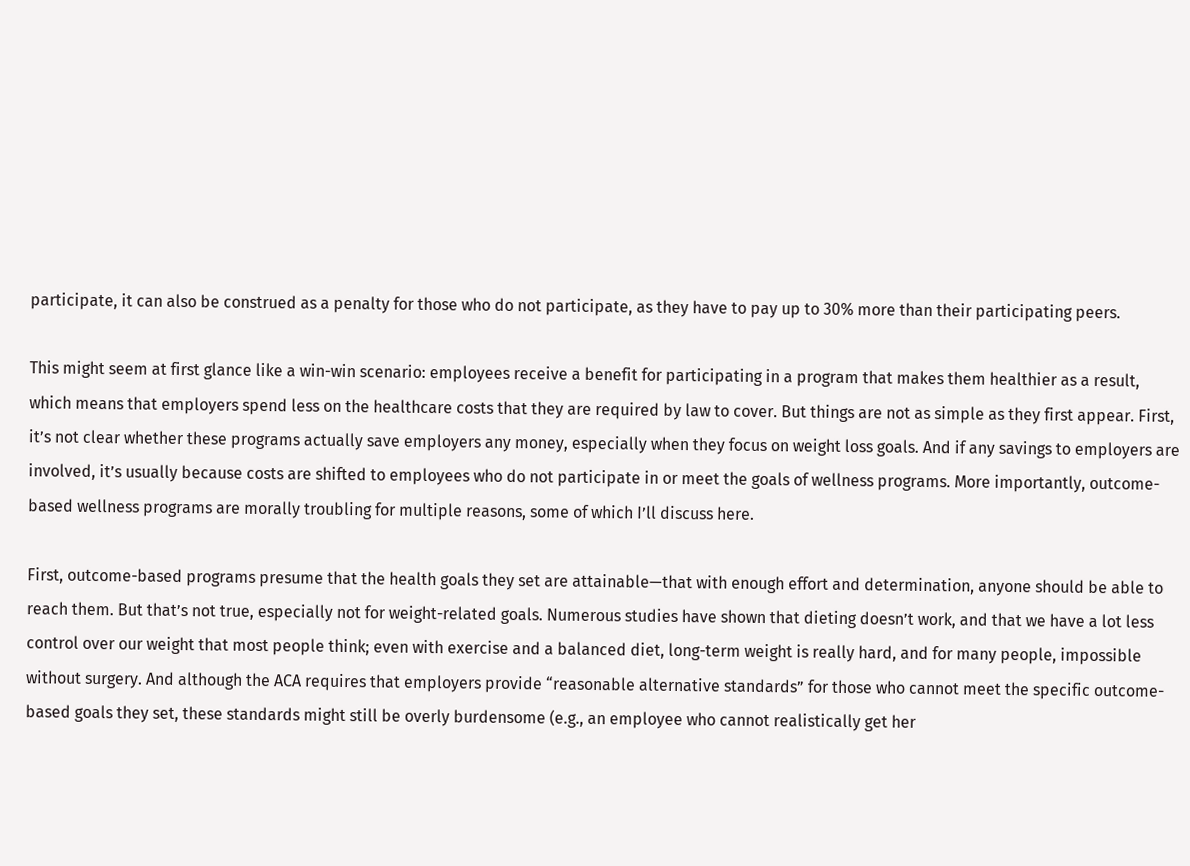participate, it can also be construed as a penalty for those who do not participate, as they have to pay up to 30% more than their participating peers.

This might seem at first glance like a win-win scenario: employees receive a benefit for participating in a program that makes them healthier as a result, which means that employers spend less on the healthcare costs that they are required by law to cover. But things are not as simple as they first appear. First, it’s not clear whether these programs actually save employers any money, especially when they focus on weight loss goals. And if any savings to employers are involved, it’s usually because costs are shifted to employees who do not participate in or meet the goals of wellness programs. More importantly, outcome-based wellness programs are morally troubling for multiple reasons, some of which I’ll discuss here.

First, outcome-based programs presume that the health goals they set are attainable—that with enough effort and determination, anyone should be able to reach them. But that’s not true, especially not for weight-related goals. Numerous studies have shown that dieting doesn’t work, and that we have a lot less control over our weight that most people think; even with exercise and a balanced diet, long-term weight is really hard, and for many people, impossible without surgery. And although the ACA requires that employers provide “reasonable alternative standards” for those who cannot meet the specific outcome-based goals they set, these standards might still be overly burdensome (e.g., an employee who cannot realistically get her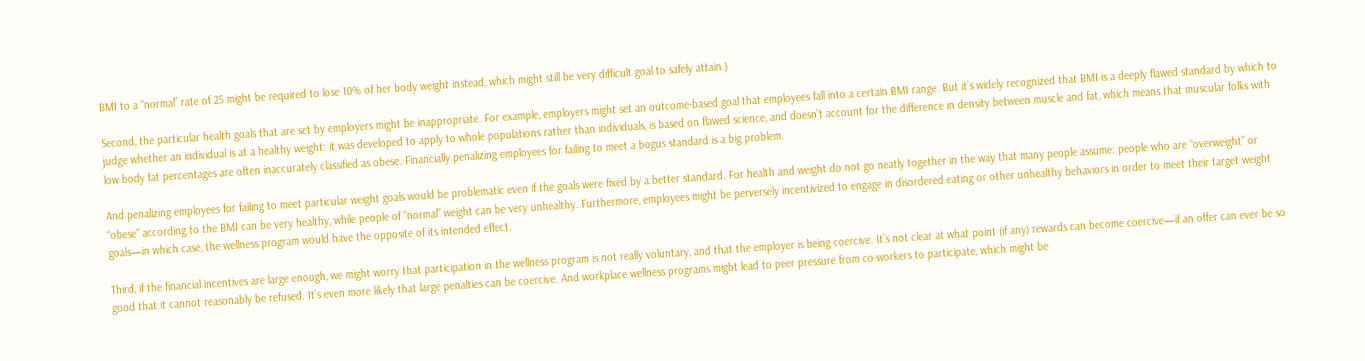BMI to a “normal” rate of 25 might be required to lose 10% of her body weight instead, which might still be very difficult goal to safely attain.)

Second, the particular health goals that are set by employers might be inappropriate. For example, employers might set an outcome-based goal that employees fall into a certain BMI range. But it’s widely recognized that BMI is a deeply flawed standard by which to judge whether an individual is at a healthy weight: it was developed to apply to whole populations rather than individuals, is based on flawed science, and doesn’t account for the difference in density between muscle and fat, which means that muscular folks with low body fat percentages are often inaccurately classified as obese. Financially penalizing employees for failing to meet a bogus standard is a big problem.

And penalizing employees for failing to meet particular weight goals would be problematic even if the goals were fixed by a better standard. For health and weight do not go neatly together in the way that many people assume: people who are “overweight” or “obese” according to the BMI can be very healthy, while people of “normal” weight can be very unhealthy. Furthermore, employees might be perversely incentivized to engage in disordered eating or other unhealthy behaviors in order to meet their target weight goals—in which case, the wellness program would have the opposite of its intended effect.

Third, if the financial incentives are large enough, we might worry that participation in the wellness program is not really voluntary, and that the employer is being coercive. It’s not clear at what point (if any) rewards can become coercive—if an offer can ever be so good that it cannot reasonably be refused. It’s even more likely that large penalties can be coercive. And workplace wellness programs might lead to peer pressure from co-workers to participate, which might be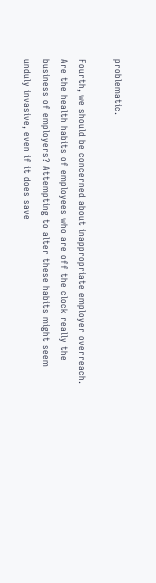problematic.

Fourth, we should be concerned about inappropriate employer overreach. Are the health habits of employees who are off the clock really the business of employers? Attempting to alter these habits might seem unduly invasive, even if it does save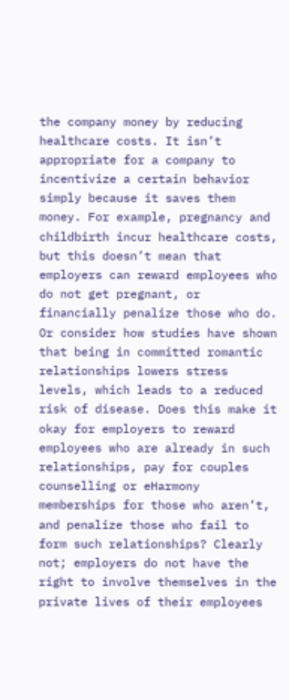the company money by reducing healthcare costs. It isn’t appropriate for a company to incentivize a certain behavior simply because it saves them money. For example, pregnancy and childbirth incur healthcare costs, but this doesn’t mean that employers can reward employees who do not get pregnant, or financially penalize those who do. Or consider how studies have shown that being in committed romantic relationships lowers stress levels, which leads to a reduced risk of disease. Does this make it okay for employers to reward employees who are already in such relationships, pay for couples counselling or eHarmony memberships for those who aren’t, and penalize those who fail to form such relationships? Clearly not; employers do not have the right to involve themselves in the private lives of their employees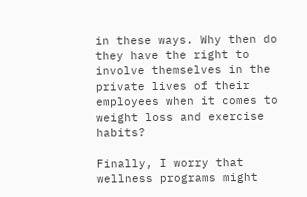in these ways. Why then do they have the right to involve themselves in the private lives of their employees when it comes to weight loss and exercise habits?

Finally, I worry that wellness programs might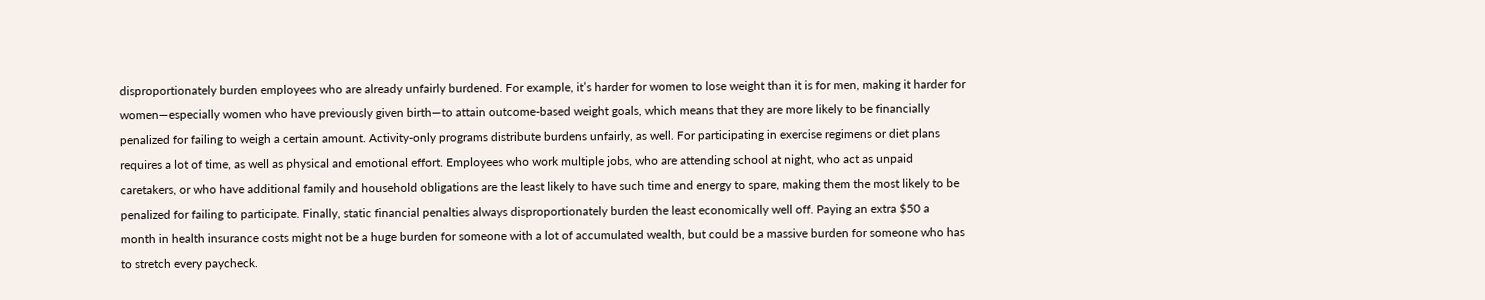disproportionately burden employees who are already unfairly burdened. For example, it’s harder for women to lose weight than it is for men, making it harder for women—especially women who have previously given birth—to attain outcome-based weight goals, which means that they are more likely to be financially penalized for failing to weigh a certain amount. Activity-only programs distribute burdens unfairly, as well. For participating in exercise regimens or diet plans requires a lot of time, as well as physical and emotional effort. Employees who work multiple jobs, who are attending school at night, who act as unpaid caretakers, or who have additional family and household obligations are the least likely to have such time and energy to spare, making them the most likely to be penalized for failing to participate. Finally, static financial penalties always disproportionately burden the least economically well off. Paying an extra $50 a month in health insurance costs might not be a huge burden for someone with a lot of accumulated wealth, but could be a massive burden for someone who has to stretch every paycheck.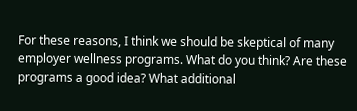For these reasons, I think we should be skeptical of many employer wellness programs. What do you think? Are these programs a good idea? What additional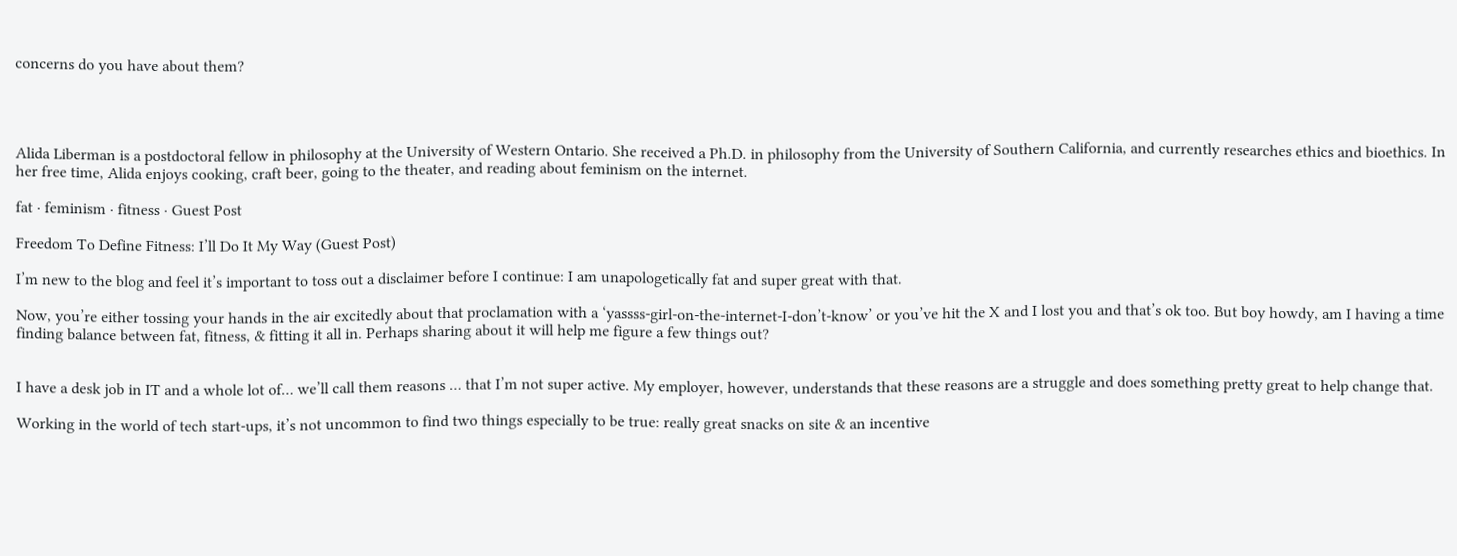concerns do you have about them?




Alida Liberman is a postdoctoral fellow in philosophy at the University of Western Ontario. She received a Ph.D. in philosophy from the University of Southern California, and currently researches ethics and bioethics. In her free time, Alida enjoys cooking, craft beer, going to the theater, and reading about feminism on the internet.

fat · feminism · fitness · Guest Post

Freedom To Define Fitness: I’ll Do It My Way (Guest Post)

I’m new to the blog and feel it’s important to toss out a disclaimer before I continue: I am unapologetically fat and super great with that.

Now, you’re either tossing your hands in the air excitedly about that proclamation with a ‘yassss-girl-on-the-internet-I-don’t-know’ or you’ve hit the X and I lost you and that’s ok too. But boy howdy, am I having a time finding balance between fat, fitness, & fitting it all in. Perhaps sharing about it will help me figure a few things out?


I have a desk job in IT and a whole lot of… we’ll call them reasons … that I’m not super active. My employer, however, understands that these reasons are a struggle and does something pretty great to help change that.

Working in the world of tech start-ups, it’s not uncommon to find two things especially to be true: really great snacks on site & an incentive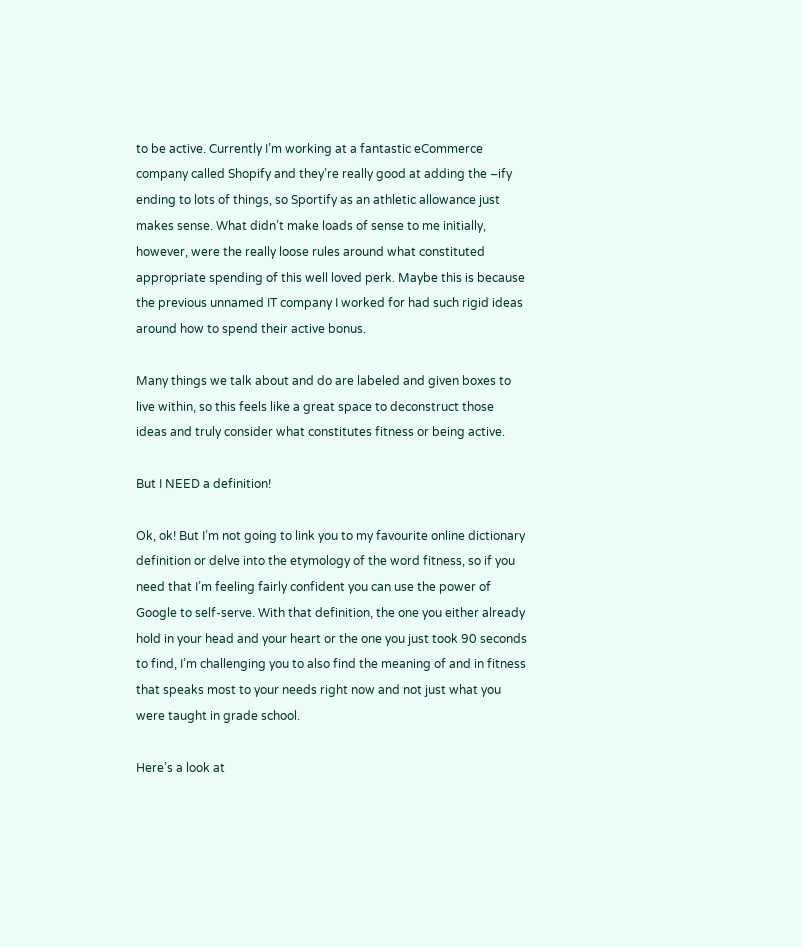to be active. Currently I’m working at a fantastic eCommerce company called Shopify and they’re really good at adding the –ify ending to lots of things, so Sportify as an athletic allowance just makes sense. What didn’t make loads of sense to me initially, however, were the really loose rules around what constituted appropriate spending of this well loved perk. Maybe this is because the previous unnamed IT company I worked for had such rigid ideas around how to spend their active bonus.

Many things we talk about and do are labeled and given boxes to live within, so this feels like a great space to deconstruct those ideas and truly consider what constitutes fitness or being active.

But I NEED a definition!

Ok, ok! But I’m not going to link you to my favourite online dictionary definition or delve into the etymology of the word fitness, so if you need that I’m feeling fairly confident you can use the power of Google to self-serve. With that definition, the one you either already hold in your head and your heart or the one you just took 90 seconds to find, I’m challenging you to also find the meaning of and in fitness that speaks most to your needs right now and not just what you were taught in grade school.

Here’s a look at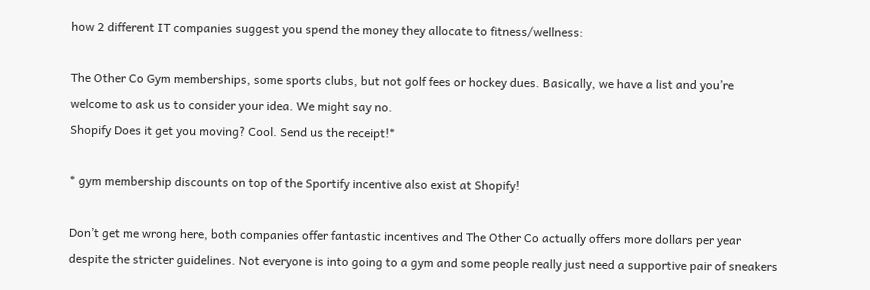how 2 different IT companies suggest you spend the money they allocate to fitness/wellness:

The Other Co Gym memberships, some sports clubs, but not golf fees or hockey dues. Basically, we have a list and you’re welcome to ask us to consider your idea. We might say no.
Shopify Does it get you moving? Cool. Send us the receipt!*

* gym membership discounts on top of the Sportify incentive also exist at Shopify!

Don’t get me wrong here, both companies offer fantastic incentives and The Other Co actually offers more dollars per year despite the stricter guidelines. Not everyone is into going to a gym and some people really just need a supportive pair of sneakers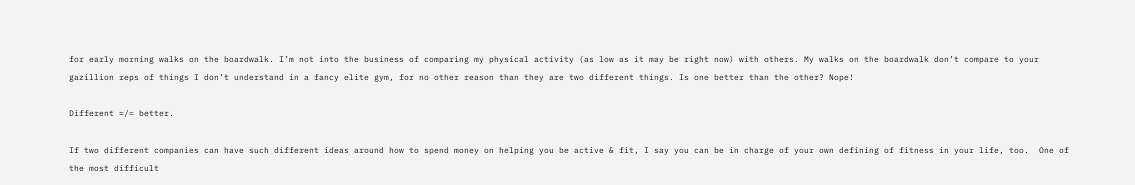for early morning walks on the boardwalk. I’m not into the business of comparing my physical activity (as low as it may be right now) with others. My walks on the boardwalk don’t compare to your gazillion reps of things I don’t understand in a fancy elite gym, for no other reason than they are two different things. Is one better than the other? Nope!

Different =/= better.

If two different companies can have such different ideas around how to spend money on helping you be active & fit, I say you can be in charge of your own defining of fitness in your life, too.  One of the most difficult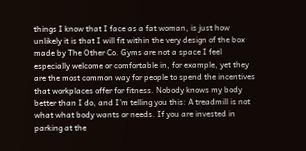things I know that I face as a fat woman, is just how unlikely it is that I will fit within the very design of the box made by The Other Co. Gyms are not a space I feel especially welcome or comfortable in, for example, yet they are the most common way for people to spend the incentives that workplaces offer for fitness. Nobody knows my body better than I do, and I’m telling you this: A treadmill is not what what body wants or needs. If you are invested in parking at the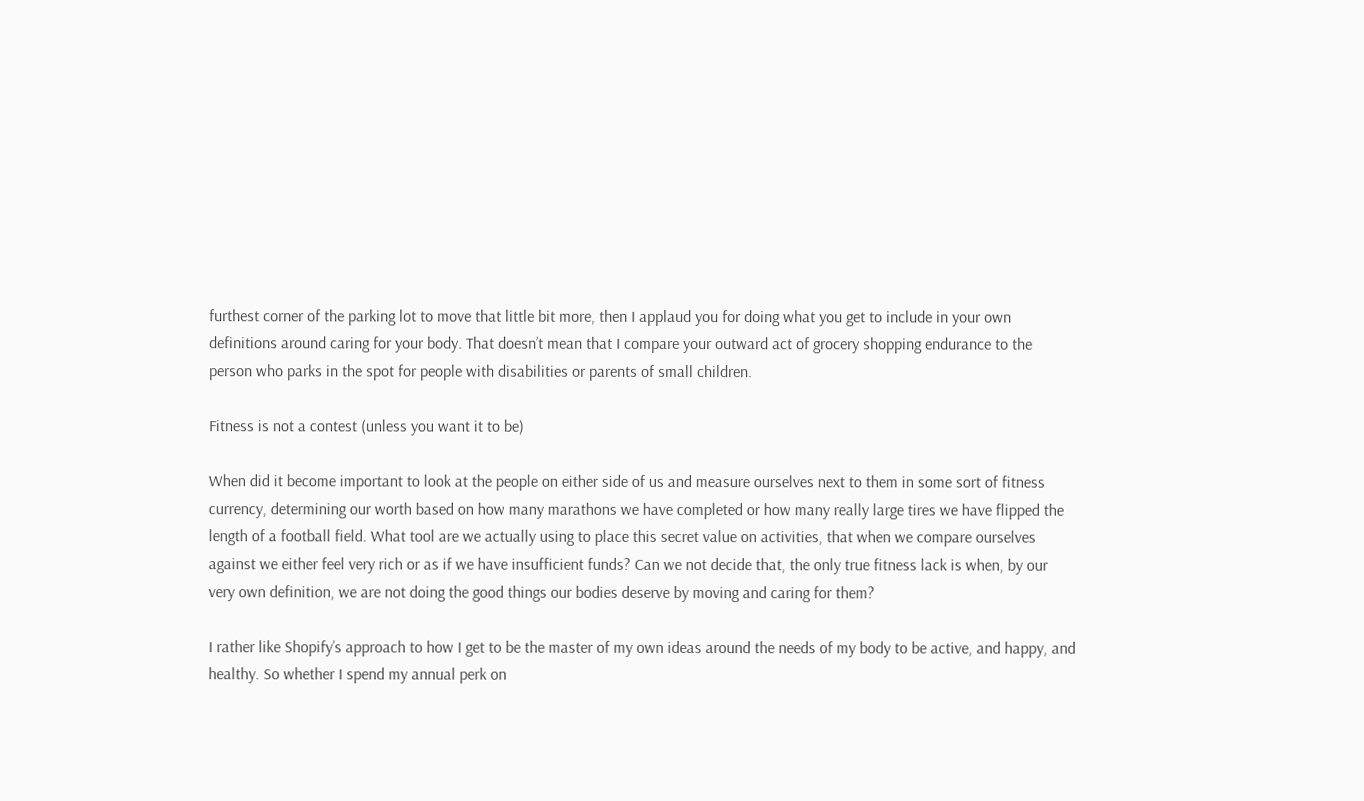furthest corner of the parking lot to move that little bit more, then I applaud you for doing what you get to include in your own definitions around caring for your body. That doesn’t mean that I compare your outward act of grocery shopping endurance to the person who parks in the spot for people with disabilities or parents of small children.

Fitness is not a contest (unless you want it to be)

When did it become important to look at the people on either side of us and measure ourselves next to them in some sort of fitness currency, determining our worth based on how many marathons we have completed or how many really large tires we have flipped the length of a football field. What tool are we actually using to place this secret value on activities, that when we compare ourselves against we either feel very rich or as if we have insufficient funds? Can we not decide that, the only true fitness lack is when, by our very own definition, we are not doing the good things our bodies deserve by moving and caring for them?

I rather like Shopify’s approach to how I get to be the master of my own ideas around the needs of my body to be active, and happy, and healthy. So whether I spend my annual perk on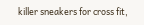killer sneakers for cross fit,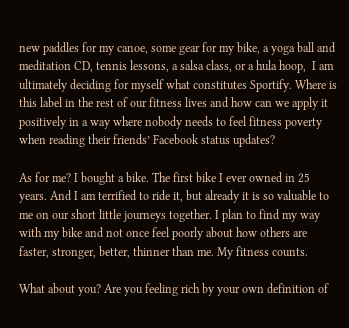new paddles for my canoe, some gear for my bike, a yoga ball and meditation CD, tennis lessons, a salsa class, or a hula hoop,  I am ultimately deciding for myself what constitutes Sportify. Where is this label in the rest of our fitness lives and how can we apply it positively in a way where nobody needs to feel fitness poverty when reading their friends’ Facebook status updates?

As for me? I bought a bike. The first bike I ever owned in 25 years. And I am terrified to ride it, but already it is so valuable to me on our short little journeys together. I plan to find my way with my bike and not once feel poorly about how others are faster, stronger, better, thinner than me. My fitness counts.

What about you? Are you feeling rich by your own definition of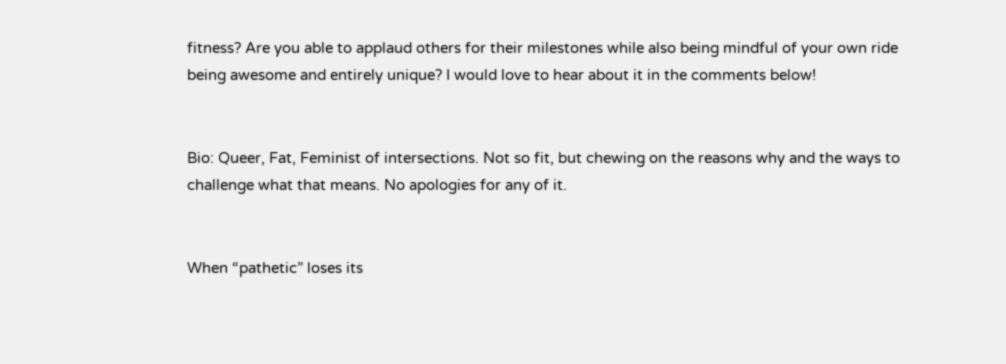fitness? Are you able to applaud others for their milestones while also being mindful of your own ride being awesome and entirely unique? I would love to hear about it in the comments below!


Bio: Queer, Fat, Feminist of intersections. Not so fit, but chewing on the reasons why and the ways to challenge what that means. No apologies for any of it.


When “pathetic” loses its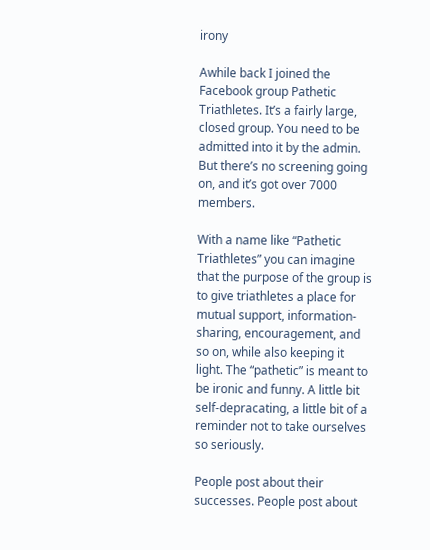irony

Awhile back I joined the Facebook group Pathetic Triathletes. It’s a fairly large, closed group. You need to be admitted into it by the admin. But there’s no screening going on, and it’s got over 7000 members.

With a name like “Pathetic Triathletes” you can imagine that the purpose of the group is to give triathletes a place for mutual support, information-sharing, encouragement, and so on, while also keeping it light. The “pathetic” is meant to be ironic and funny. A little bit self-depracating, a little bit of a reminder not to take ourselves so seriously.

People post about their successes. People post about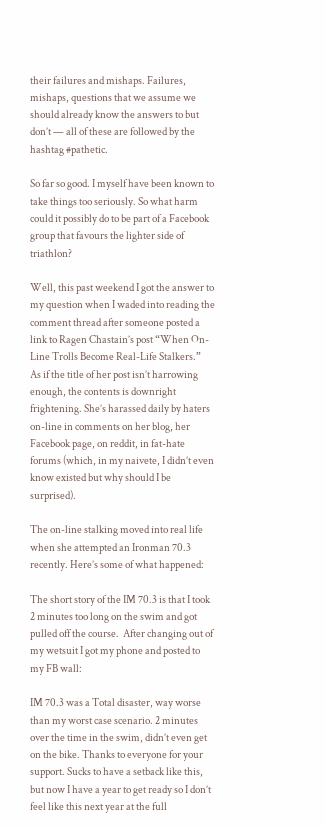their failures and mishaps. Failures, mishaps, questions that we assume we should already know the answers to but don’t — all of these are followed by the hashtag #pathetic.

So far so good. I myself have been known to take things too seriously. So what harm could it possibly do to be part of a Facebook group that favours the lighter side of triathlon?

Well, this past weekend I got the answer to my question when I waded into reading the comment thread after someone posted a link to Ragen Chastain’s post “When On-Line Trolls Become Real-Life Stalkers.”  As if the title of her post isn’t harrowing enough, the contents is downright frightening. She’s harassed daily by haters on-line in comments on her blog, her Facebook page, on reddit, in fat-hate forums (which, in my naivete, I didn’t even know existed but why should I be surprised).

The on-line stalking moved into real life when she attempted an Ironman 70.3 recently. Here’s some of what happened:

The short story of the IM 70.3 is that I took 2 minutes too long on the swim and got pulled off the course.  After changing out of my wetsuit I got my phone and posted to my FB wall:

IM 70.3 was a Total disaster, way worse than my worst case scenario. 2 minutes over the time in the swim, didn’t even get on the bike. Thanks to everyone for your support. Sucks to have a setback like this, but now I have a year to get ready so I don’t feel like this next year at the full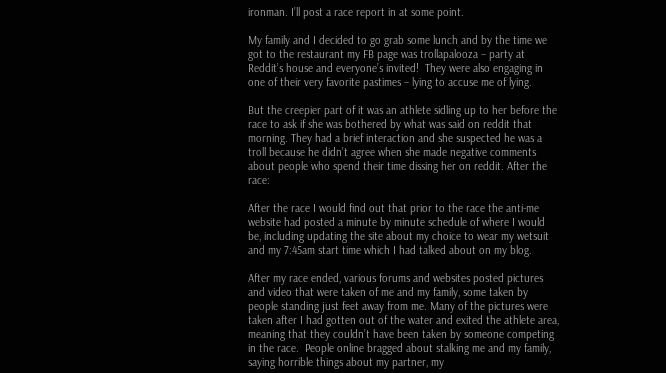ironman. I’ll post a race report in at some point.

My family and I decided to go grab some lunch and by the time we got to the restaurant my FB page was trollapalooza – party at Reddit’s house and everyone’s invited!  They were also engaging in one of their very favorite pastimes – lying to accuse me of lying.

But the creepier part of it was an athlete sidling up to her before the race to ask if she was bothered by what was said on reddit that morning. They had a brief interaction and she suspected he was a troll because he didn’t agree when she made negative comments about people who spend their time dissing her on reddit. After the race:

After the race I would find out that prior to the race the anti-me website had posted a minute by minute schedule of where I would be, including updating the site about my choice to wear my wetsuit and my 7:45am start time which I had talked about on my blog.

After my race ended, various forums and websites posted pictures and video that were taken of me and my family, some taken by people standing just feet away from me. Many of the pictures were taken after I had gotten out of the water and exited the athlete area, meaning that they couldn’t have been taken by someone competing in the race.  People online bragged about stalking me and my family, saying horrible things about my partner, my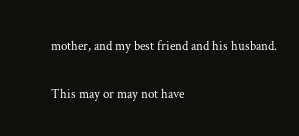mother, and my best friend and his husband.

This may or may not have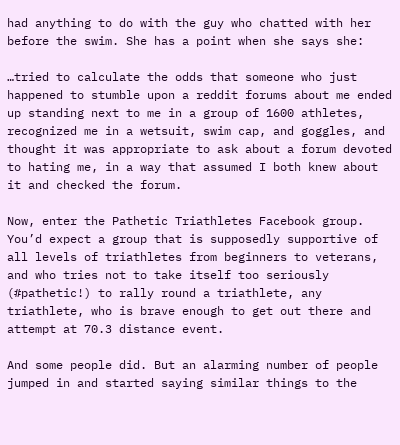had anything to do with the guy who chatted with her before the swim. She has a point when she says she:

…tried to calculate the odds that someone who just happened to stumble upon a reddit forums about me ended up standing next to me in a group of 1600 athletes, recognized me in a wetsuit, swim cap, and goggles, and thought it was appropriate to ask about a forum devoted to hating me, in a way that assumed I both knew about it and checked the forum.

Now, enter the Pathetic Triathletes Facebook group. You’d expect a group that is supposedly supportive of all levels of triathletes from beginners to veterans, and who tries not to take itself too seriously (#pathetic!) to rally round a triathlete, any triathlete, who is brave enough to get out there and attempt at 70.3 distance event.

And some people did. But an alarming number of people jumped in and started saying similar things to the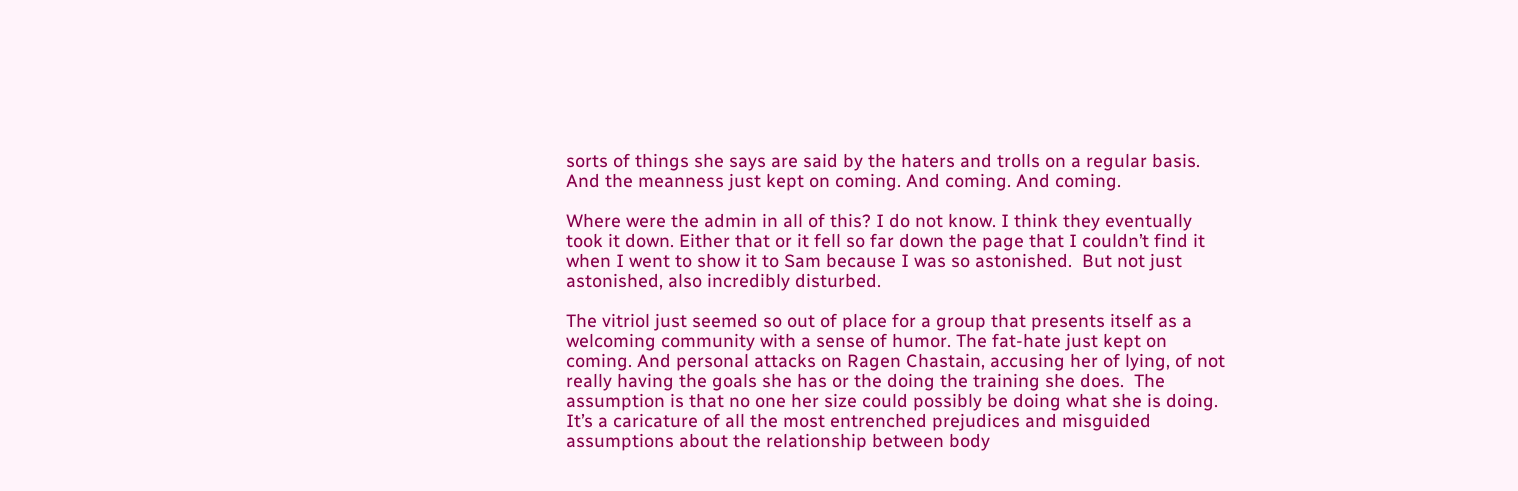sorts of things she says are said by the haters and trolls on a regular basis.  And the meanness just kept on coming. And coming. And coming.

Where were the admin in all of this? I do not know. I think they eventually took it down. Either that or it fell so far down the page that I couldn’t find it when I went to show it to Sam because I was so astonished.  But not just astonished, also incredibly disturbed.

The vitriol just seemed so out of place for a group that presents itself as a welcoming community with a sense of humor. The fat-hate just kept on coming. And personal attacks on Ragen Chastain, accusing her of lying, of not really having the goals she has or the doing the training she does.  The assumption is that no one her size could possibly be doing what she is doing.  It’s a caricature of all the most entrenched prejudices and misguided assumptions about the relationship between body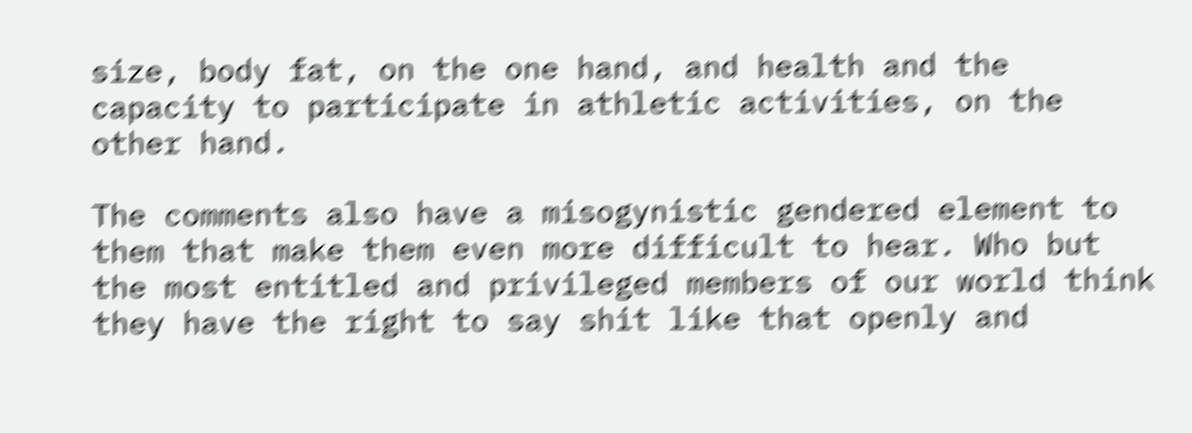size, body fat, on the one hand, and health and the capacity to participate in athletic activities, on the other hand.

The comments also have a misogynistic gendered element to them that make them even more difficult to hear. Who but the most entitled and privileged members of our world think they have the right to say shit like that openly and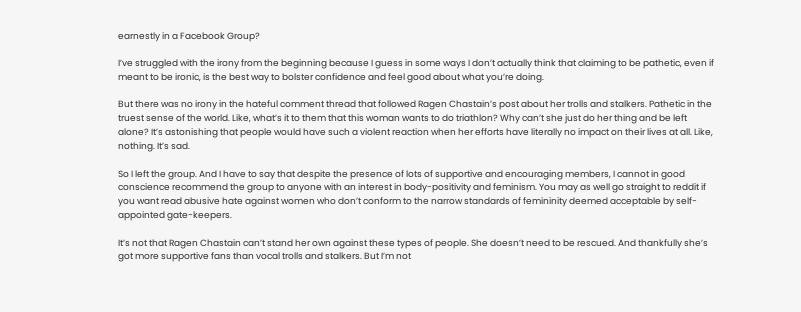earnestly in a Facebook Group?

I’ve struggled with the irony from the beginning because I guess in some ways I don’t actually think that claiming to be pathetic, even if meant to be ironic, is the best way to bolster confidence and feel good about what you’re doing.

But there was no irony in the hateful comment thread that followed Ragen Chastain’s post about her trolls and stalkers. Pathetic in the truest sense of the world. Like, what’s it to them that this woman wants to do triathlon? Why can’t she just do her thing and be left alone? It’s astonishing that people would have such a violent reaction when her efforts have literally no impact on their lives at all. Like, nothing. It’s sad.

So I left the group. And I have to say that despite the presence of lots of supportive and encouraging members, I cannot in good conscience recommend the group to anyone with an interest in body-positivity and feminism. You may as well go straight to reddit if you want read abusive hate against women who don’t conform to the narrow standards of femininity deemed acceptable by self-appointed gate-keepers.

It’s not that Ragen Chastain can’t stand her own against these types of people. She doesn’t need to be rescued. And thankfully she’s got more supportive fans than vocal trolls and stalkers. But I’m not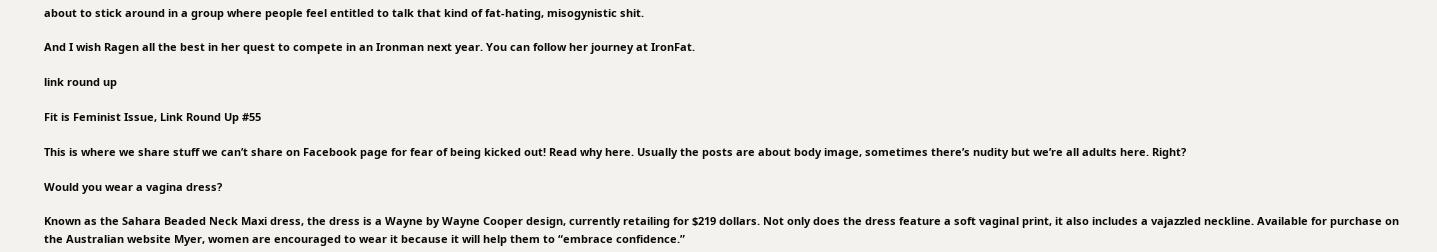about to stick around in a group where people feel entitled to talk that kind of fat-hating, misogynistic shit.

And I wish Ragen all the best in her quest to compete in an Ironman next year. You can follow her journey at IronFat.

link round up

Fit is Feminist Issue, Link Round Up #55

This is where we share stuff we can’t share on Facebook page for fear of being kicked out! Read why here. Usually the posts are about body image, sometimes there’s nudity but we’re all adults here. Right?

Would you wear a vagina dress?

Known as the Sahara Beaded Neck Maxi dress, the dress is a Wayne by Wayne Cooper design, currently retailing for $219 dollars. Not only does the dress feature a soft vaginal print, it also includes a vajazzled neckline. Available for purchase on the Australian website Myer, women are encouraged to wear it because it will help them to “embrace confidence.”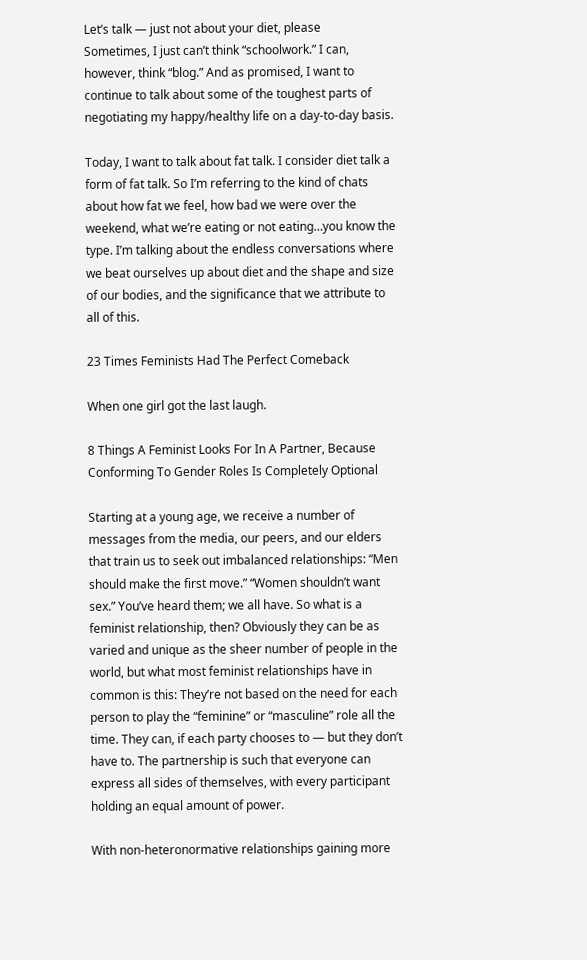Let’s talk — just not about your diet, please
Sometimes, I just can’t think “schoolwork.” I can, however, think “blog.” And as promised, I want to continue to talk about some of the toughest parts of negotiating my happy/healthy life on a day-to-day basis.

Today, I want to talk about fat talk. I consider diet talk a form of fat talk. So I’m referring to the kind of chats about how fat we feel, how bad we were over the weekend, what we’re eating or not eating…you know the type. I’m talking about the endless conversations where we beat ourselves up about diet and the shape and size of our bodies, and the significance that we attribute to all of this.

23 Times Feminists Had The Perfect Comeback

When one girl got the last laugh.

8 Things A Feminist Looks For In A Partner, Because Conforming To Gender Roles Is Completely Optional

Starting at a young age, we receive a number of messages from the media, our peers, and our elders that train us to seek out imbalanced relationships: “Men should make the first move.” “Women shouldn’t want sex.” You’ve heard them; we all have. So what is a feminist relationship, then? Obviously they can be as varied and unique as the sheer number of people in the world, but what most feminist relationships have in common is this: They’re not based on the need for each person to play the “feminine” or “masculine” role all the time. They can, if each party chooses to — but they don’t have to. The partnership is such that everyone can express all sides of themselves, with every participant holding an equal amount of power.

With non-heteronormative relationships gaining more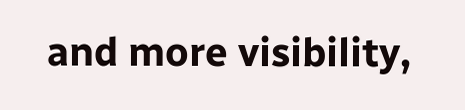and more visibility,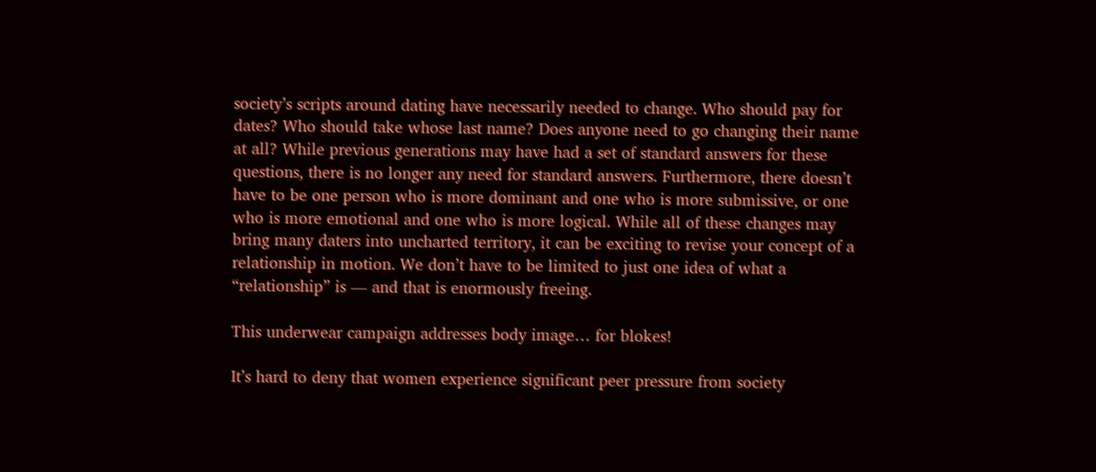society’s scripts around dating have necessarily needed to change. Who should pay for dates? Who should take whose last name? Does anyone need to go changing their name at all? While previous generations may have had a set of standard answers for these questions, there is no longer any need for standard answers. Furthermore, there doesn’t have to be one person who is more dominant and one who is more submissive, or one who is more emotional and one who is more logical. While all of these changes may bring many daters into uncharted territory, it can be exciting to revise your concept of a relationship in motion. We don’t have to be limited to just one idea of what a “relationship” is — and that is enormously freeing.

This underwear campaign addresses body image… for blokes!

It’s hard to deny that women experience significant peer pressure from society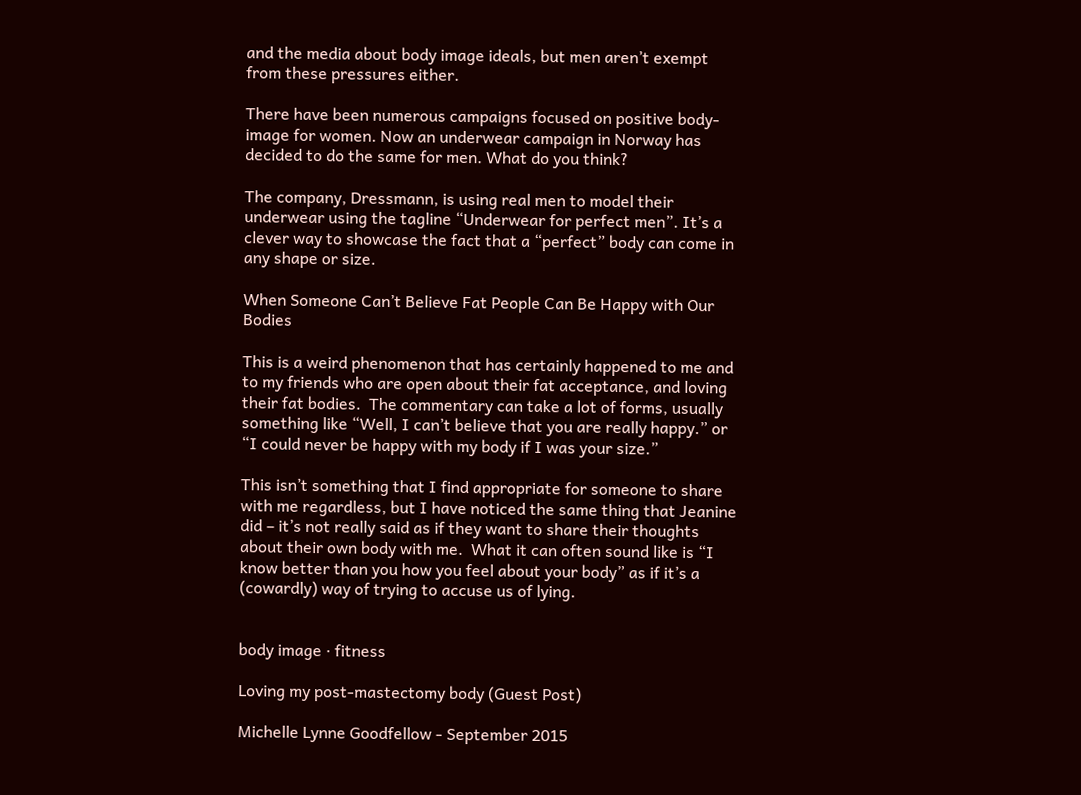and the media about body image ideals, but men aren’t exempt from these pressures either.

There have been numerous campaigns focused on positive body-image for women. Now an underwear campaign in Norway has decided to do the same for men. What do you think?

The company, Dressmann, is using real men to model their underwear using the tagline “Underwear for perfect men”. It’s a clever way to showcase the fact that a “perfect” body can come in any shape or size.

When Someone Can’t Believe Fat People Can Be Happy with Our Bodies

This is a weird phenomenon that has certainly happened to me and to my friends who are open about their fat acceptance, and loving their fat bodies.  The commentary can take a lot of forms, usually something like “Well, I can’t believe that you are really happy.” or “I could never be happy with my body if I was your size.”

This isn’t something that I find appropriate for someone to share with me regardless, but I have noticed the same thing that Jeanine did – it’s not really said as if they want to share their thoughts about their own body with me.  What it can often sound like is “I know better than you how you feel about your body” as if it’s a (cowardly) way of trying to accuse us of lying.


body image · fitness

Loving my post-mastectomy body (Guest Post)

Michelle Lynne Goodfellow - September 2015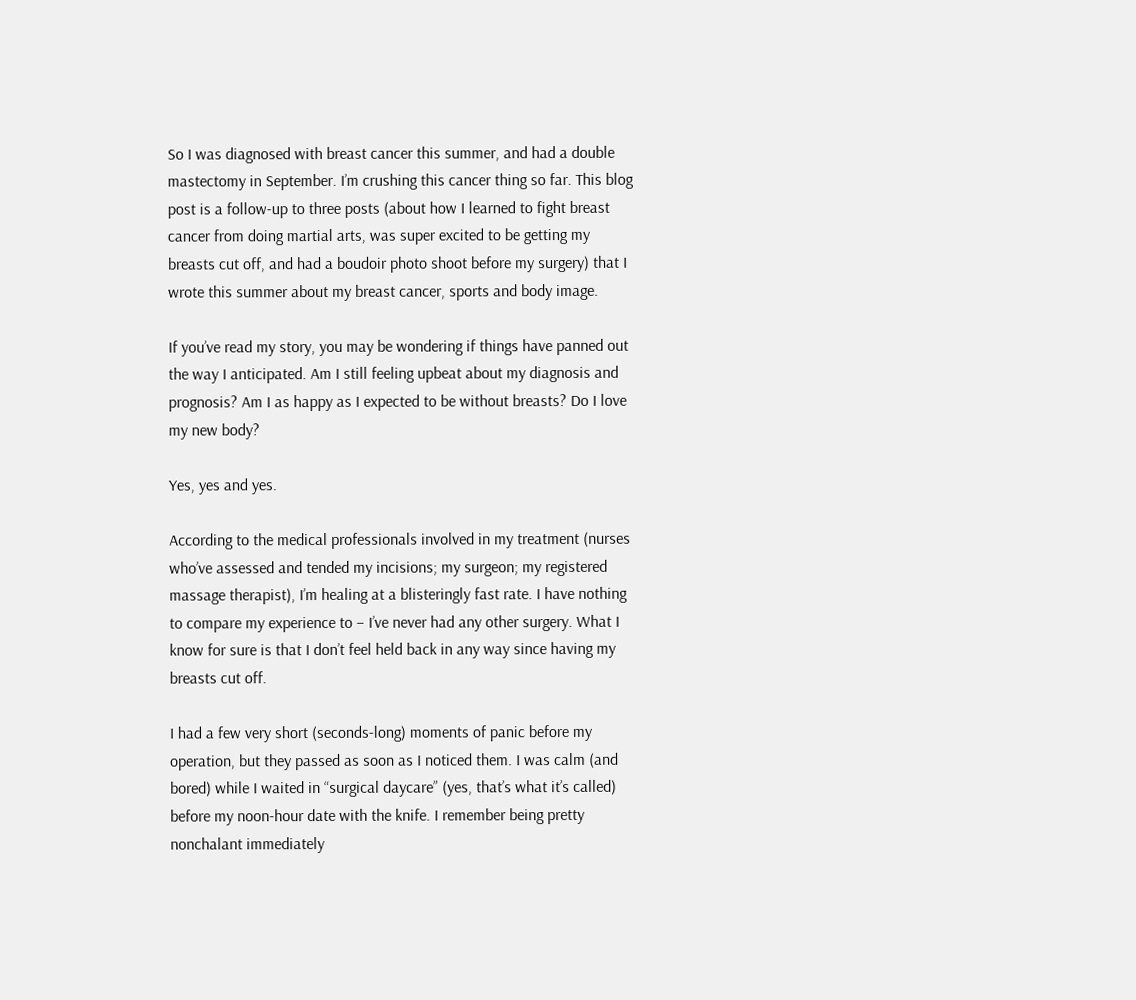So I was diagnosed with breast cancer this summer, and had a double mastectomy in September. I’m crushing this cancer thing so far. This blog post is a follow-up to three posts (about how I learned to fight breast cancer from doing martial arts, was super excited to be getting my breasts cut off, and had a boudoir photo shoot before my surgery) that I wrote this summer about my breast cancer, sports and body image.

If you’ve read my story, you may be wondering if things have panned out the way I anticipated. Am I still feeling upbeat about my diagnosis and prognosis? Am I as happy as I expected to be without breasts? Do I love my new body?

Yes, yes and yes.

According to the medical professionals involved in my treatment (nurses who’ve assessed and tended my incisions; my surgeon; my registered massage therapist), I’m healing at a blisteringly fast rate. I have nothing to compare my experience to – I’ve never had any other surgery. What I know for sure is that I don’t feel held back in any way since having my breasts cut off.

I had a few very short (seconds-long) moments of panic before my operation, but they passed as soon as I noticed them. I was calm (and bored) while I waited in “surgical daycare” (yes, that’s what it’s called) before my noon-hour date with the knife. I remember being pretty nonchalant immediately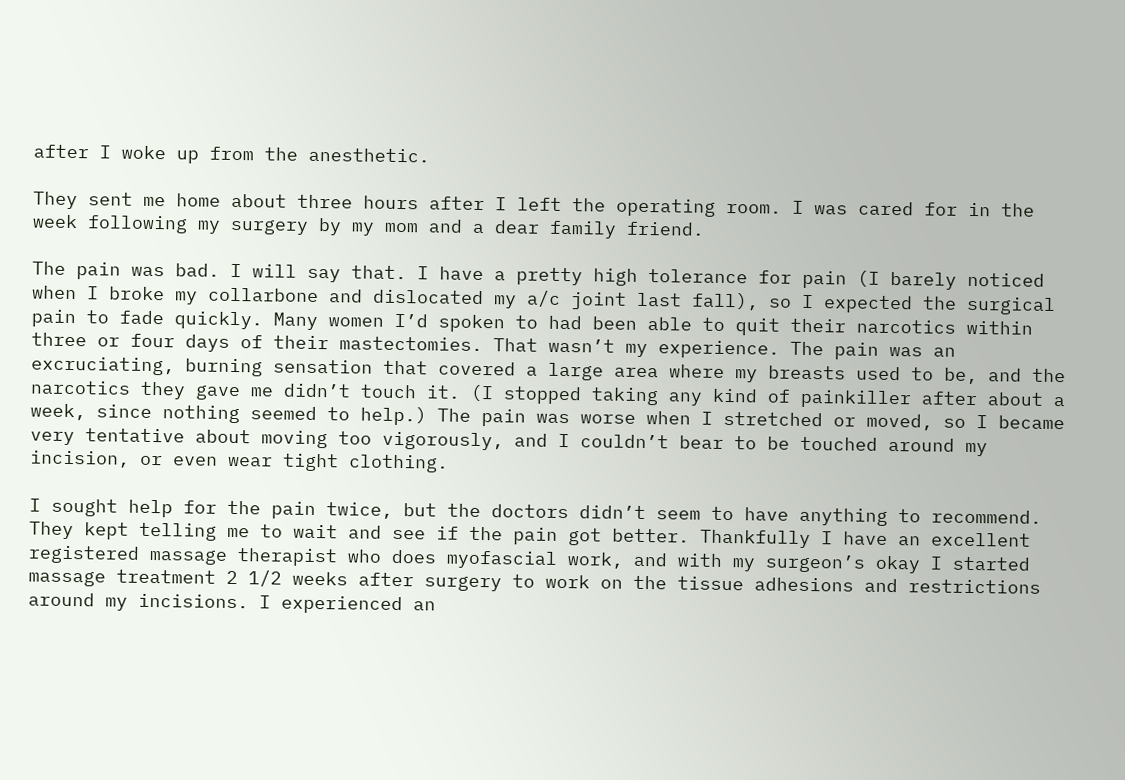after I woke up from the anesthetic.

They sent me home about three hours after I left the operating room. I was cared for in the week following my surgery by my mom and a dear family friend.

The pain was bad. I will say that. I have a pretty high tolerance for pain (I barely noticed when I broke my collarbone and dislocated my a/c joint last fall), so I expected the surgical pain to fade quickly. Many women I’d spoken to had been able to quit their narcotics within three or four days of their mastectomies. That wasn’t my experience. The pain was an excruciating, burning sensation that covered a large area where my breasts used to be, and the narcotics they gave me didn’t touch it. (I stopped taking any kind of painkiller after about a week, since nothing seemed to help.) The pain was worse when I stretched or moved, so I became very tentative about moving too vigorously, and I couldn’t bear to be touched around my incision, or even wear tight clothing.

I sought help for the pain twice, but the doctors didn’t seem to have anything to recommend. They kept telling me to wait and see if the pain got better. Thankfully I have an excellent registered massage therapist who does myofascial work, and with my surgeon’s okay I started massage treatment 2 1/2 weeks after surgery to work on the tissue adhesions and restrictions around my incisions. I experienced an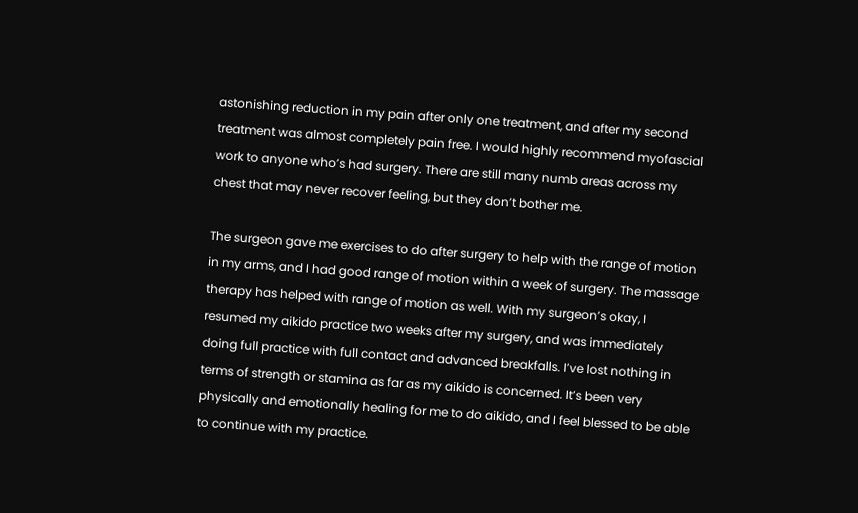astonishing reduction in my pain after only one treatment, and after my second treatment was almost completely pain free. I would highly recommend myofascial work to anyone who’s had surgery. There are still many numb areas across my chest that may never recover feeling, but they don’t bother me.

The surgeon gave me exercises to do after surgery to help with the range of motion in my arms, and I had good range of motion within a week of surgery. The massage therapy has helped with range of motion as well. With my surgeon’s okay, I resumed my aikido practice two weeks after my surgery, and was immediately doing full practice with full contact and advanced breakfalls. I’ve lost nothing in terms of strength or stamina as far as my aikido is concerned. It’s been very physically and emotionally healing for me to do aikido, and I feel blessed to be able to continue with my practice.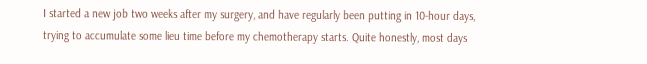I started a new job two weeks after my surgery, and have regularly been putting in 10-hour days, trying to accumulate some lieu time before my chemotherapy starts. Quite honestly, most days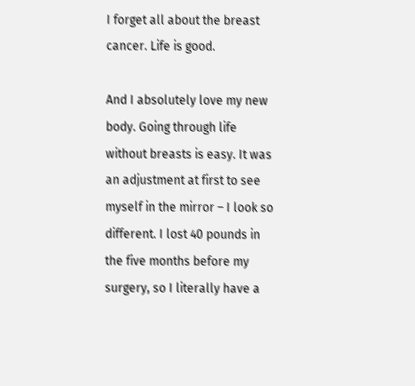I forget all about the breast cancer. Life is good.

And I absolutely love my new body. Going through life without breasts is easy. It was an adjustment at first to see myself in the mirror – I look so different. I lost 40 pounds in the five months before my surgery, so I literally have a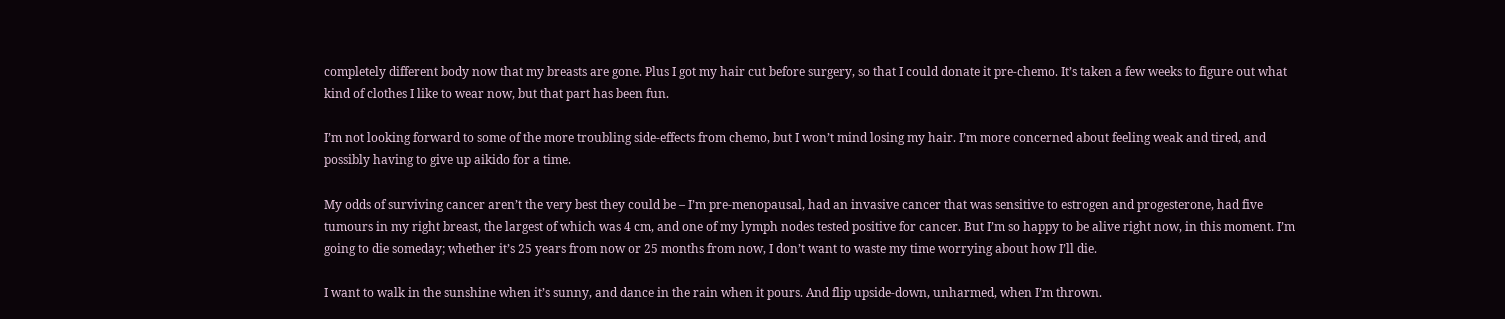completely different body now that my breasts are gone. Plus I got my hair cut before surgery, so that I could donate it pre-chemo. It’s taken a few weeks to figure out what kind of clothes I like to wear now, but that part has been fun.

I’m not looking forward to some of the more troubling side-effects from chemo, but I won’t mind losing my hair. I’m more concerned about feeling weak and tired, and possibly having to give up aikido for a time.

My odds of surviving cancer aren’t the very best they could be – I’m pre-menopausal, had an invasive cancer that was sensitive to estrogen and progesterone, had five tumours in my right breast, the largest of which was 4 cm, and one of my lymph nodes tested positive for cancer. But I’m so happy to be alive right now, in this moment. I’m going to die someday; whether it’s 25 years from now or 25 months from now, I don’t want to waste my time worrying about how I’ll die.

I want to walk in the sunshine when it’s sunny, and dance in the rain when it pours. And flip upside-down, unharmed, when I’m thrown.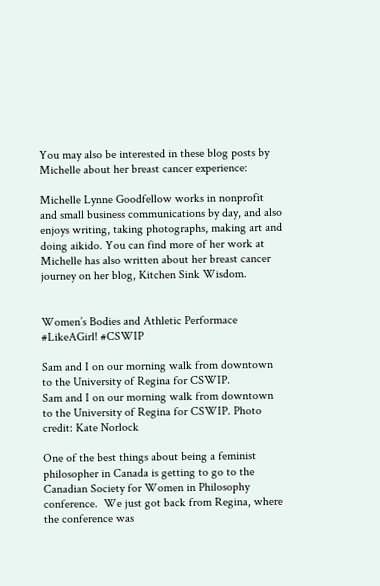You may also be interested in these blog posts by Michelle about her breast cancer experience:

Michelle Lynne Goodfellow works in nonprofit and small business communications by day, and also enjoys writing, taking photographs, making art and doing aikido. You can find more of her work at Michelle has also written about her breast cancer journey on her blog, Kitchen Sink Wisdom.


Women’s Bodies and Athletic Performace #LikeAGirl! #CSWIP

Sam and I on our morning walk from downtown to the University of Regina for CSWIP.
Sam and I on our morning walk from downtown to the University of Regina for CSWIP. Photo credit: Kate Norlock

One of the best things about being a feminist philosopher in Canada is getting to go to the Canadian Society for Women in Philosophy conference.  We just got back from Regina, where the conference was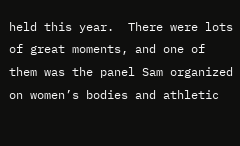held this year.  There were lots of great moments, and one of them was the panel Sam organized on women’s bodies and athletic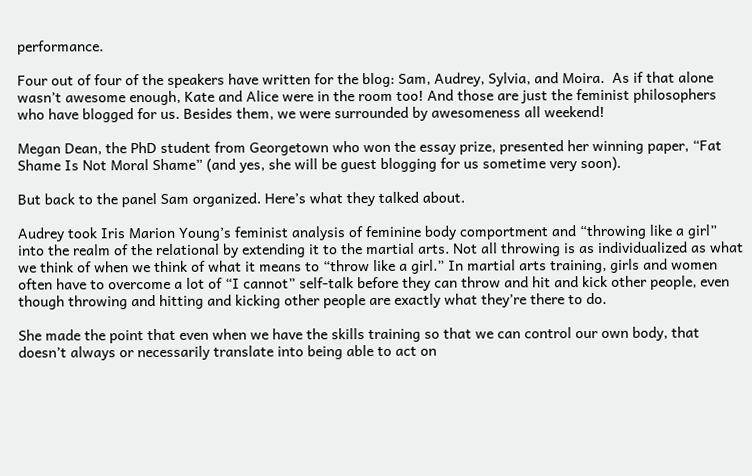performance.

Four out of four of the speakers have written for the blog: Sam, Audrey, Sylvia, and Moira.  As if that alone wasn’t awesome enough, Kate and Alice were in the room too! And those are just the feminist philosophers who have blogged for us. Besides them, we were surrounded by awesomeness all weekend!

Megan Dean, the PhD student from Georgetown who won the essay prize, presented her winning paper, “Fat Shame Is Not Moral Shame” (and yes, she will be guest blogging for us sometime very soon).

But back to the panel Sam organized. Here’s what they talked about.

Audrey took Iris Marion Young’s feminist analysis of feminine body comportment and “throwing like a girl” into the realm of the relational by extending it to the martial arts. Not all throwing is as individualized as what we think of when we think of what it means to “throw like a girl.” In martial arts training, girls and women often have to overcome a lot of “I cannot” self-talk before they can throw and hit and kick other people, even though throwing and hitting and kicking other people are exactly what they’re there to do.

She made the point that even when we have the skills training so that we can control our own body, that doesn’t always or necessarily translate into being able to act on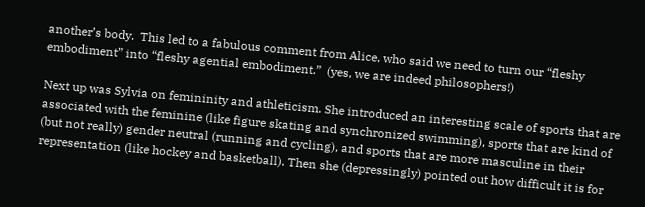another’s body.  This led to a fabulous comment from Alice, who said we need to turn our “fleshy embodiment” into “fleshy agential embodiment.”  (yes, we are indeed philosophers!)

Next up was Sylvia on femininity and athleticism. She introduced an interesting scale of sports that are associated with the feminine (like figure skating and synchronized swimming), sports that are kind of (but not really) gender neutral (running and cycling), and sports that are more masculine in their representation (like hockey and basketball). Then she (depressingly) pointed out how difficult it is for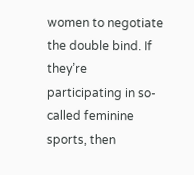women to negotiate the double bind. If they’re participating in so-called feminine sports, then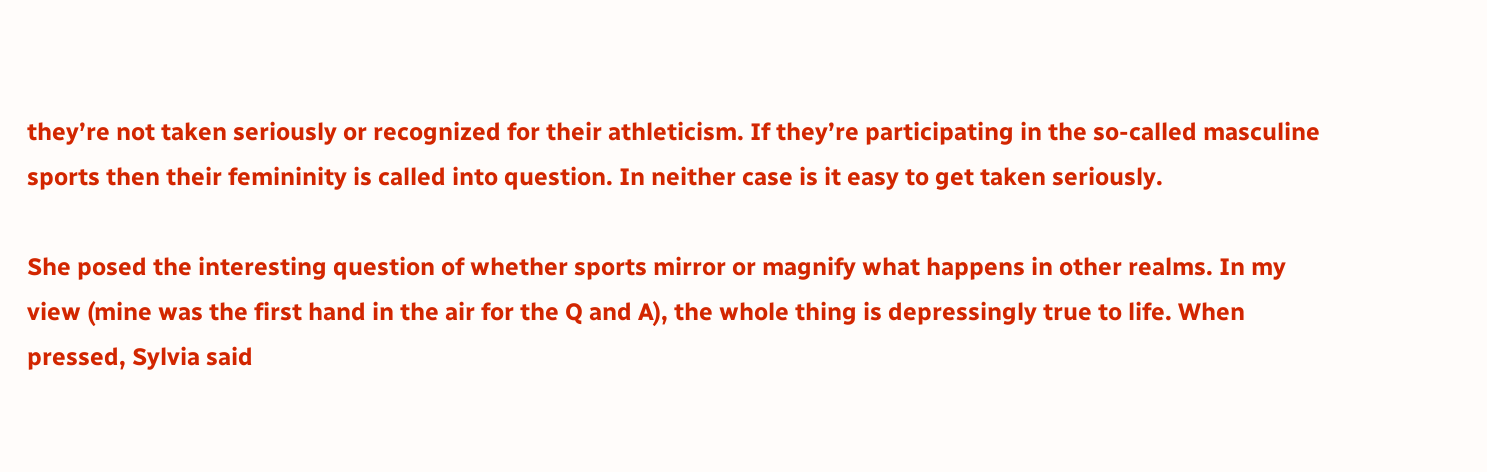they’re not taken seriously or recognized for their athleticism. If they’re participating in the so-called masculine sports then their femininity is called into question. In neither case is it easy to get taken seriously.

She posed the interesting question of whether sports mirror or magnify what happens in other realms. In my view (mine was the first hand in the air for the Q and A), the whole thing is depressingly true to life. When pressed, Sylvia said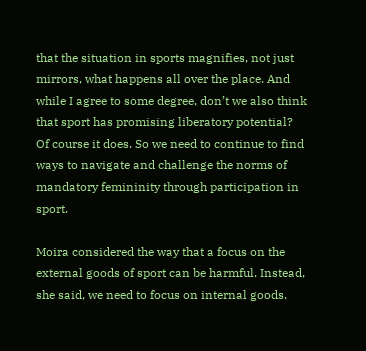that the situation in sports magnifies, not just mirrors, what happens all over the place. And while I agree to some degree, don’t we also think that sport has promising liberatory potential?  Of course it does. So we need to continue to find ways to navigate and challenge the norms of mandatory femininity through participation in sport.

Moira considered the way that a focus on the external goods of sport can be harmful. Instead, she said, we need to focus on internal goods.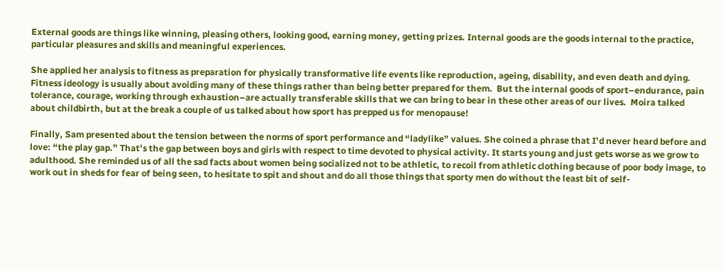External goods are things like winning, pleasing others, looking good, earning money, getting prizes. Internal goods are the goods internal to the practice, particular pleasures and skills and meaningful experiences.

She applied her analysis to fitness as preparation for physically transformative life events like reproduction, ageing, disability, and even death and dying. Fitness ideology is usually about avoiding many of these things rather than being better prepared for them.  But the internal goods of sport–endurance, pain tolerance, courage, working through exhaustion–are actually transferable skills that we can bring to bear in these other areas of our lives.  Moira talked about childbirth, but at the break a couple of us talked about how sport has prepped us for menopause!

Finally, Sam presented about the tension between the norms of sport performance and “ladylike” values. She coined a phrase that I’d never heard before and love: “the play gap.” That’s the gap between boys and girls with respect to time devoted to physical activity. It starts young and just gets worse as we grow to adulthood. She reminded us of all the sad facts about women being socialized not to be athletic, to recoil from athletic clothing because of poor body image, to work out in sheds for fear of being seen, to hesitate to spit and shout and do all those things that sporty men do without the least bit of self-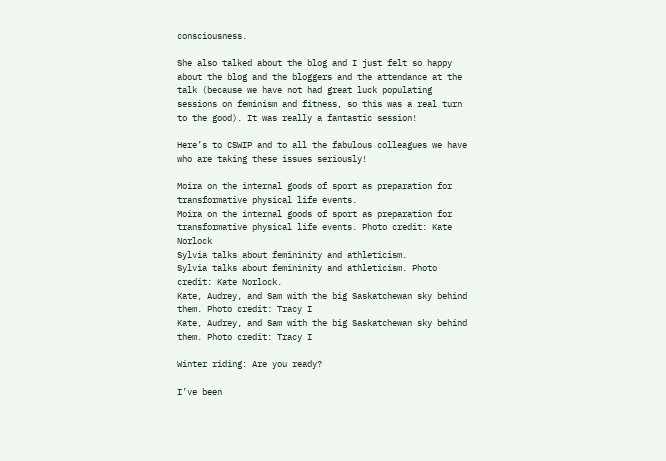consciousness.

She also talked about the blog and I just felt so happy about the blog and the bloggers and the attendance at the talk (because we have not had great luck populating sessions on feminism and fitness, so this was a real turn to the good). It was really a fantastic session!

Here’s to CSWIP and to all the fabulous colleagues we have who are taking these issues seriously!

Moira on the internal goods of sport as preparation for transformative physical life events.
Moira on the internal goods of sport as preparation for transformative physical life events. Photo credit: Kate Norlock
Sylvia talks about femininity and athleticism.
Sylvia talks about femininity and athleticism. Photo credit: Kate Norlock.
Kate, Audrey, and Sam with the big Saskatchewan sky behind them. Photo credit: Tracy I
Kate, Audrey, and Sam with the big Saskatchewan sky behind them. Photo credit: Tracy I

Winter riding: Are you ready?

I’ve been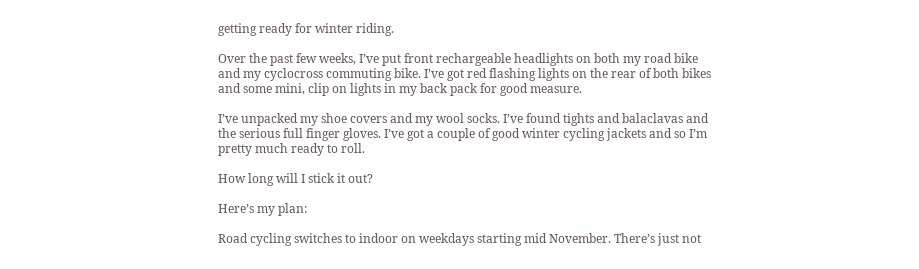getting ready for winter riding.

Over the past few weeks, I’ve put front rechargeable headlights on both my road bike and my cyclocross commuting bike. I’ve got red flashing lights on the rear of both bikes and some mini, clip on lights in my back pack for good measure.

I’ve unpacked my shoe covers and my wool socks. I’ve found tights and balaclavas and the serious full finger gloves. I’ve got a couple of good winter cycling jackets and so I’m pretty much ready to roll.

How long will I stick it out?

Here’s my plan:

Road cycling switches to indoor on weekdays starting mid November. There’s just not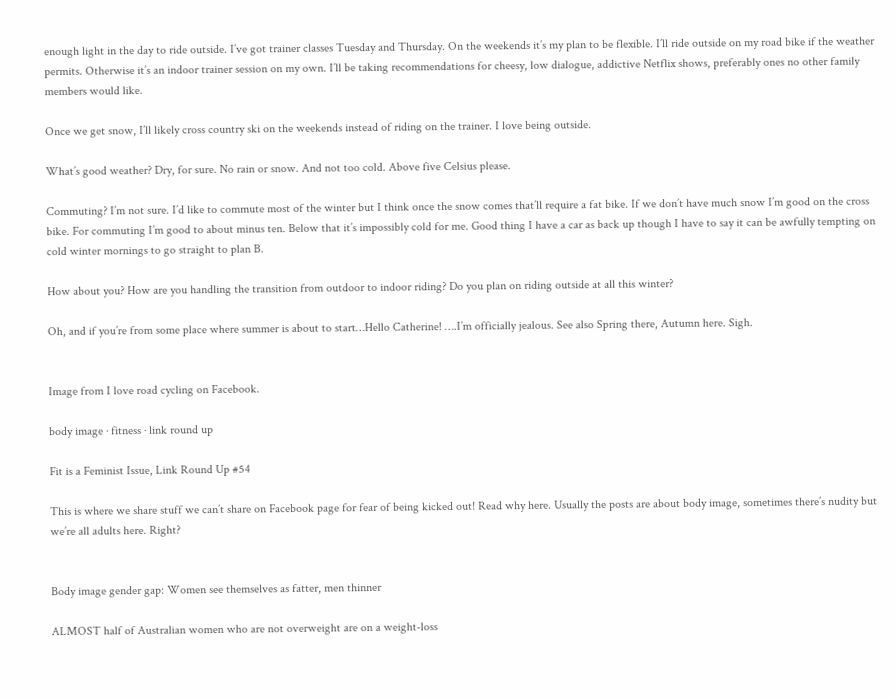enough light in the day to ride outside. I’ve got trainer classes Tuesday and Thursday. On the weekends it’s my plan to be flexible. I’ll ride outside on my road bike if the weather permits. Otherwise it’s an indoor trainer session on my own. I’ll be taking recommendations for cheesy, low dialogue, addictive Netflix shows, preferably ones no other family members would like.

Once we get snow, I’ll likely cross country ski on the weekends instead of riding on the trainer. I love being outside.

What’s good weather? Dry, for sure. No rain or snow. And not too cold. Above five Celsius please.

Commuting? I’m not sure. I’d like to commute most of the winter but I think once the snow comes that’ll require a fat bike. If we don’t have much snow I’m good on the cross bike. For commuting I’m good to about minus ten. Below that it’s impossibly cold for me. Good thing I have a car as back up though I have to say it can be awfully tempting on cold winter mornings to go straight to plan B.

How about you? How are you handling the transition from outdoor to indoor riding? Do you plan on riding outside at all this winter?

Oh, and if you’re from some place where summer is about to start…Hello Catherine! ….I’m officially jealous. See also Spring there, Autumn here. Sigh.


Image from I love road cycling on Facebook.

body image · fitness · link round up

Fit is a Feminist Issue, Link Round Up #54

This is where we share stuff we can’t share on Facebook page for fear of being kicked out! Read why here. Usually the posts are about body image, sometimes there’s nudity but we’re all adults here. Right?


Body image gender gap: Women see themselves as fatter, men thinner

ALMOST half of Australian women who are not overweight are on a weight-loss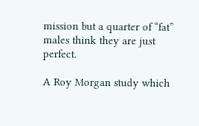mission but a quarter of “fat” males think they are just perfect.

A Roy Morgan study which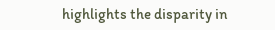highlights the disparity in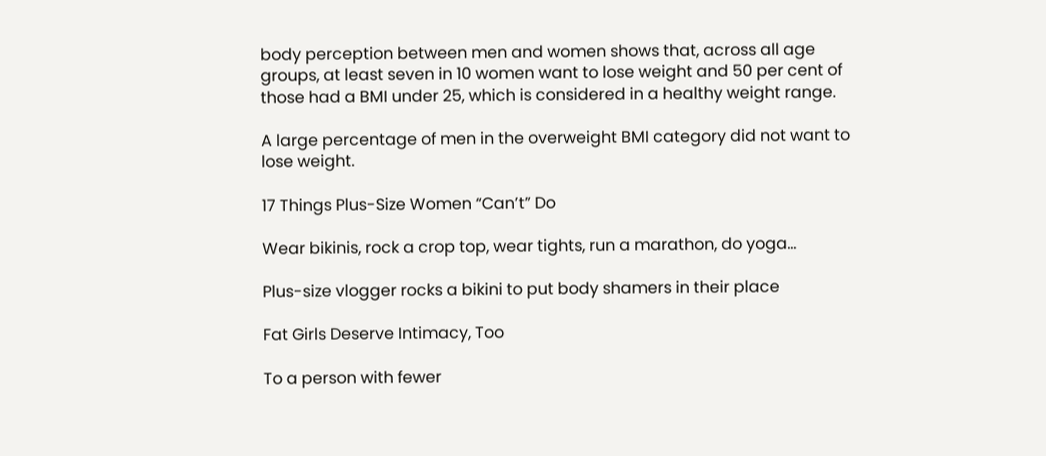body perception between men and women shows that, across all age groups, at least seven in 10 women want to lose weight and 50 per cent of those had a BMI under 25, which is considered in a healthy weight range.

A large percentage of men in the overweight BMI category did not want to lose weight.

17 Things Plus-Size Women “Can’t” Do

Wear bikinis, rock a crop top, wear tights, run a marathon, do yoga…

Plus-size vlogger rocks a bikini to put body shamers in their place

Fat Girls Deserve Intimacy, Too

To a person with fewer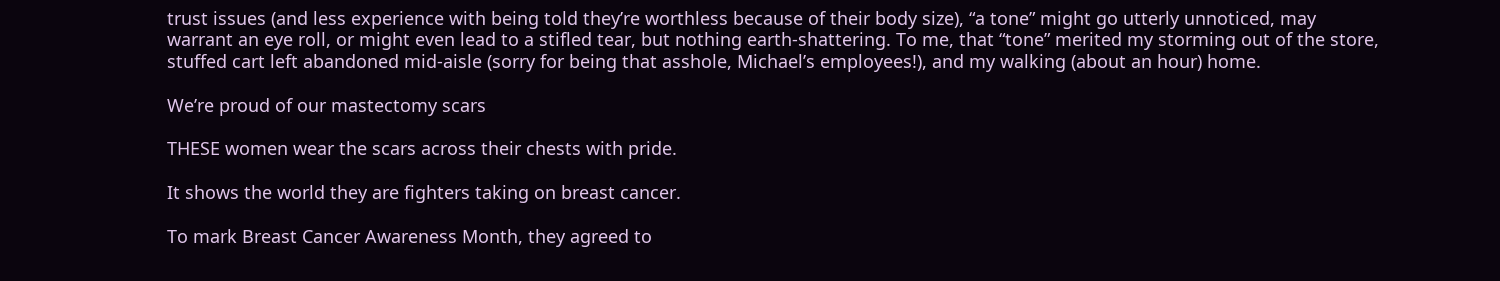trust issues (and less experience with being told they’re worthless because of their body size), “a tone” might go utterly unnoticed, may warrant an eye roll, or might even lead to a stifled tear, but nothing earth-shattering. To me, that “tone” merited my storming out of the store, stuffed cart left abandoned mid-aisle (sorry for being that asshole, Michael’s employees!), and my walking (about an hour) home.

We’re proud of our mastectomy scars

THESE women wear the scars across their chests with pride.

It shows the world they are fighters taking on breast cancer.

To mark Breast Cancer Awareness Month, they agreed to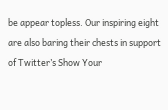be appear topless. Our inspiring eight are also baring their chests in support of Twitter’s Show Your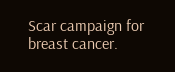Scar campaign for breast cancer.